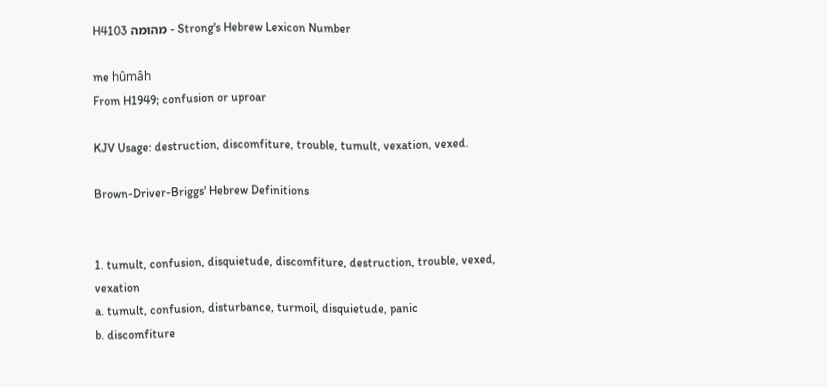H4103 מהוּמה - Strong's Hebrew Lexicon Number

me hûmâh
From H1949; confusion or uproar

KJV Usage: destruction, discomfiture, trouble, tumult, vexation, vexed.

Brown-Driver-Briggs' Hebrew Definitions


1. tumult, confusion, disquietude, discomfiture, destruction, trouble, vexed, vexation
a. tumult, confusion, disturbance, turmoil, disquietude, panic
b. discomfiture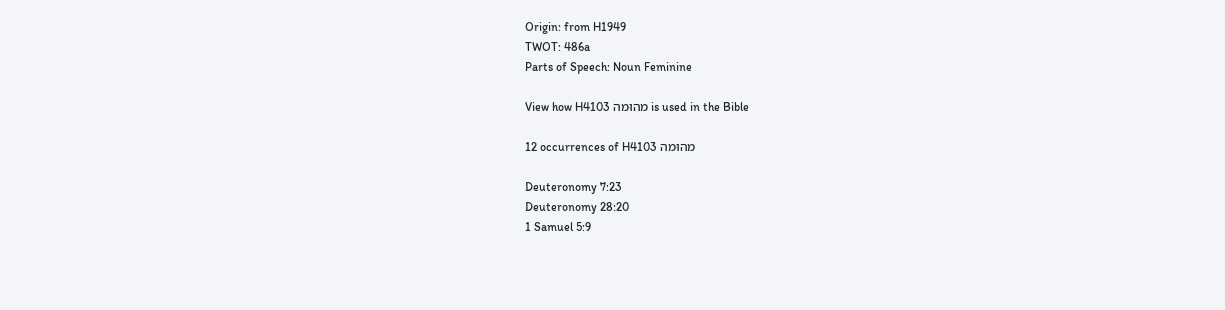Origin: from H1949
TWOT: 486a
Parts of Speech: Noun Feminine

View how H4103 מהוּמה is used in the Bible

12 occurrences of H4103 מהוּמה

Deuteronomy 7:23
Deuteronomy 28:20
1 Samuel 5:9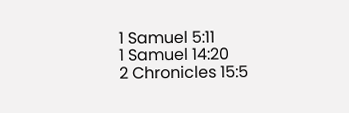1 Samuel 5:11
1 Samuel 14:20
2 Chronicles 15:5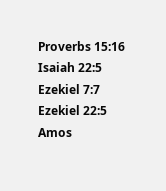Proverbs 15:16
Isaiah 22:5
Ezekiel 7:7
Ezekiel 22:5
Amos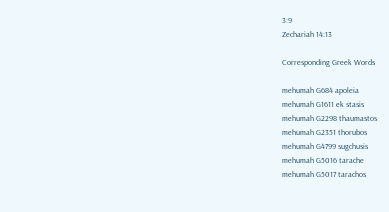3:9
Zechariah 14:13

Corresponding Greek Words

mehumah G684 apoleia
mehumah G1611 ek stasis
mehumah G2298 thaumastos
mehumah G2351 thorubos
mehumah G4799 sugchusis
mehumah G5016 tarache
mehumah G5017 tarachos